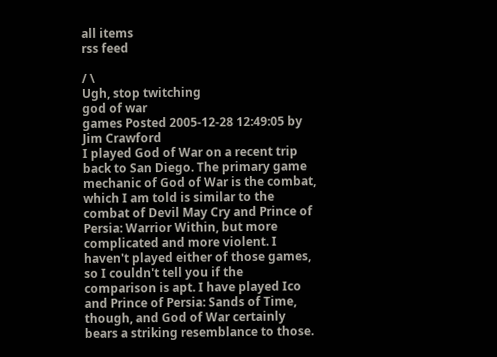all items
rss feed

/ \
Ugh, stop twitching
god of war
games Posted 2005-12-28 12:49:05 by Jim Crawford
I played God of War on a recent trip back to San Diego. The primary game mechanic of God of War is the combat, which I am told is similar to the combat of Devil May Cry and Prince of Persia: Warrior Within, but more complicated and more violent. I haven't played either of those games, so I couldn't tell you if the comparison is apt. I have played Ico and Prince of Persia: Sands of Time, though, and God of War certainly bears a striking resemblance to those.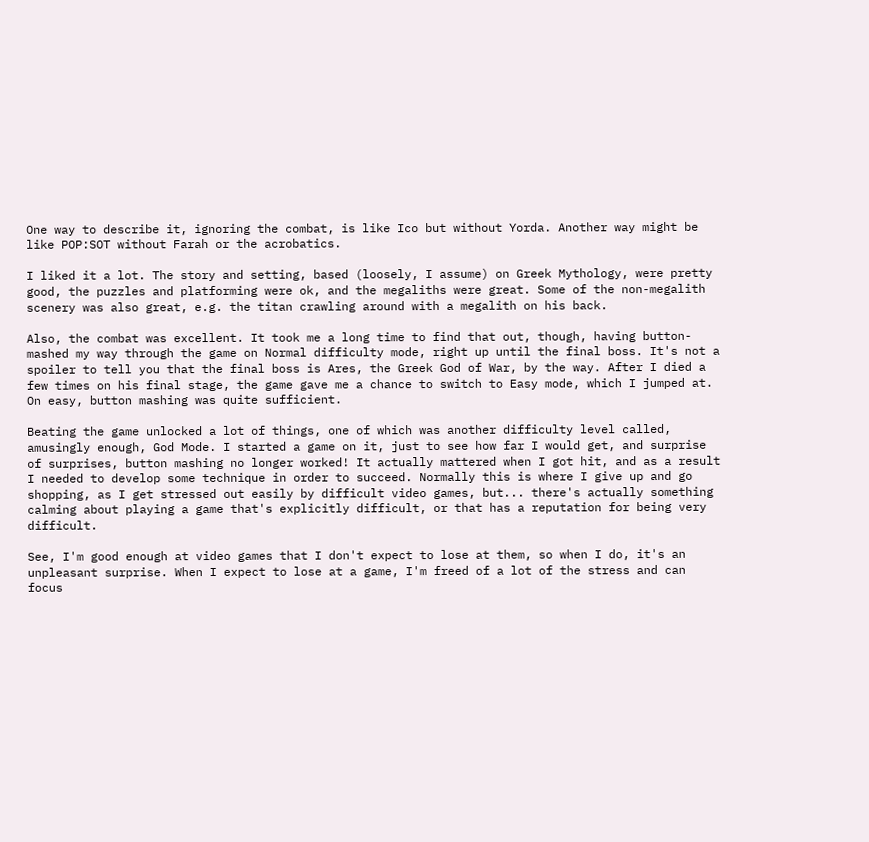One way to describe it, ignoring the combat, is like Ico but without Yorda. Another way might be like POP:SOT without Farah or the acrobatics.

I liked it a lot. The story and setting, based (loosely, I assume) on Greek Mythology, were pretty good, the puzzles and platforming were ok, and the megaliths were great. Some of the non-megalith scenery was also great, e.g. the titan crawling around with a megalith on his back.

Also, the combat was excellent. It took me a long time to find that out, though, having button-mashed my way through the game on Normal difficulty mode, right up until the final boss. It's not a spoiler to tell you that the final boss is Ares, the Greek God of War, by the way. After I died a few times on his final stage, the game gave me a chance to switch to Easy mode, which I jumped at. On easy, button mashing was quite sufficient.

Beating the game unlocked a lot of things, one of which was another difficulty level called, amusingly enough, God Mode. I started a game on it, just to see how far I would get, and surprise of surprises, button mashing no longer worked! It actually mattered when I got hit, and as a result I needed to develop some technique in order to succeed. Normally this is where I give up and go shopping, as I get stressed out easily by difficult video games, but... there's actually something calming about playing a game that's explicitly difficult, or that has a reputation for being very difficult.

See, I'm good enough at video games that I don't expect to lose at them, so when I do, it's an unpleasant surprise. When I expect to lose at a game, I'm freed of a lot of the stress and can focus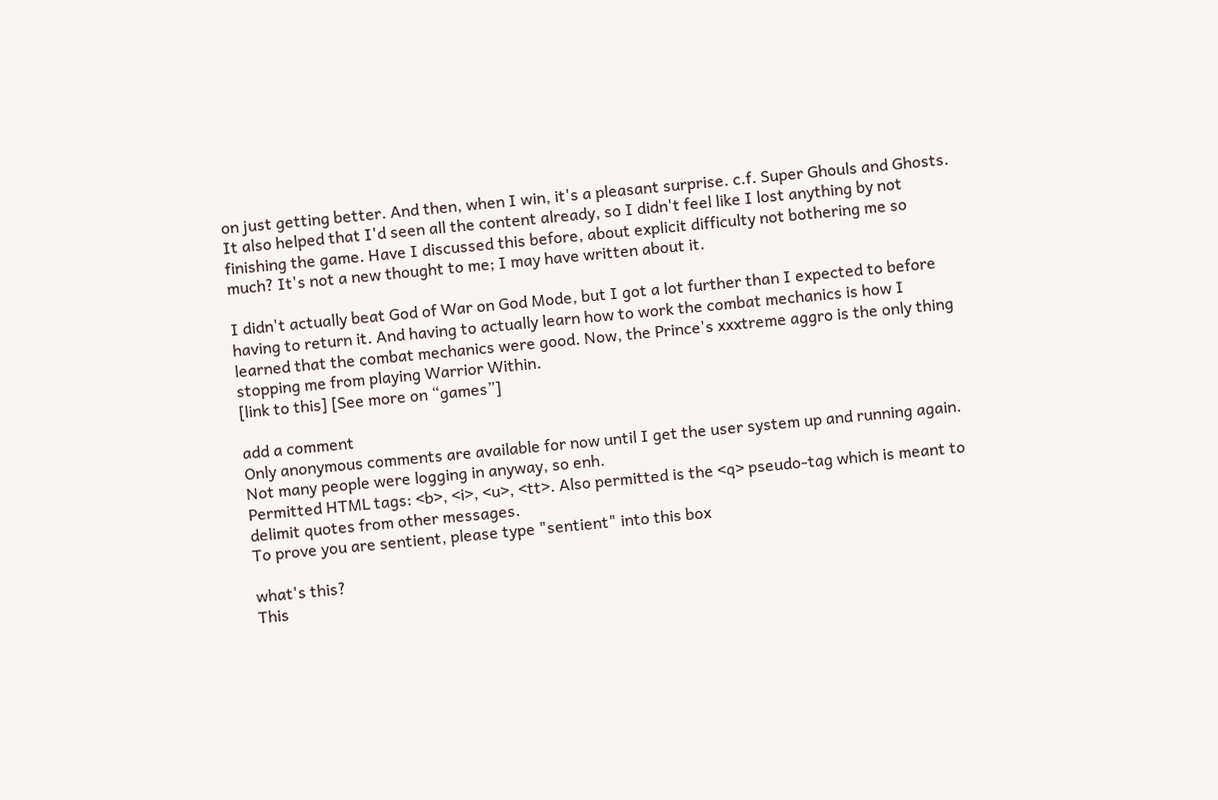on just getting better. And then, when I win, it's a pleasant surprise. c.f. Super Ghouls and Ghosts. It also helped that I'd seen all the content already, so I didn't feel like I lost anything by not finishing the game. Have I discussed this before, about explicit difficulty not bothering me so much? It's not a new thought to me; I may have written about it.

I didn't actually beat God of War on God Mode, but I got a lot further than I expected to before having to return it. And having to actually learn how to work the combat mechanics is how I learned that the combat mechanics were good. Now, the Prince's xxxtreme aggro is the only thing stopping me from playing Warrior Within.
[link to this] [See more on “games”]

add a comment
Only anonymous comments are available for now until I get the user system up and running again. Not many people were logging in anyway, so enh.
Permitted HTML tags: <b>, <i>, <u>, <tt>. Also permitted is the <q> pseudo-tag which is meant to delimit quotes from other messages.
To prove you are sentient, please type "sentient" into this box

what's this?
This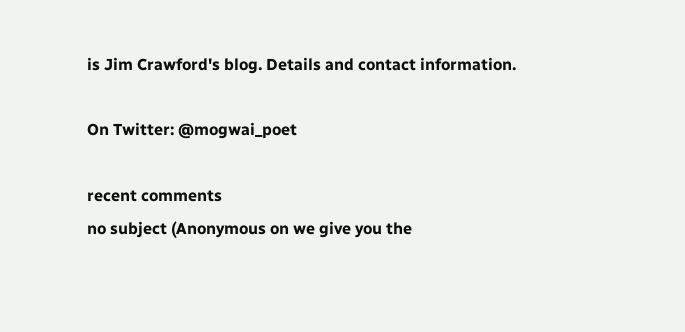is Jim Crawford's blog. Details and contact information.

On Twitter: @mogwai_poet

recent comments
no subject (Anonymous on we give you the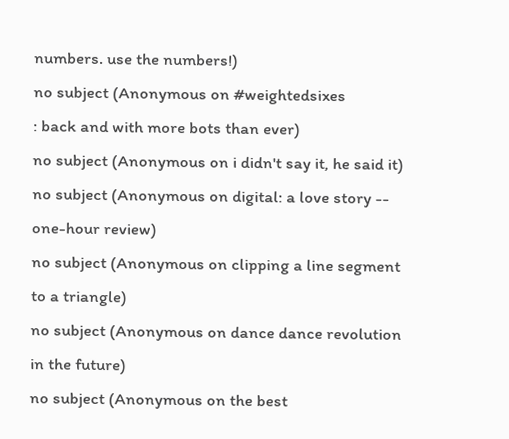numbers. use the numbers!)
no subject (Anonymous on #weightedsixes
: back and with more bots than ever)
no subject (Anonymous on i didn't say it, he said it)
no subject (Anonymous on digital: a love story -- one-hour review)
no subject (Anonymous on clipping a line segment to a triangle)
no subject (Anonymous on dance dance revolution in the future)
no subject (Anonymous on the best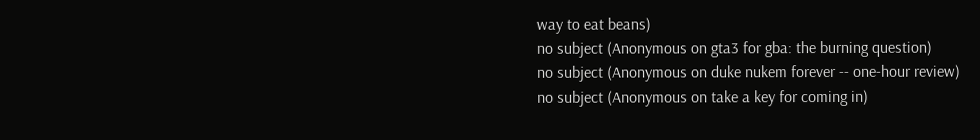way to eat beans)
no subject (Anonymous on gta3 for gba: the burning question)
no subject (Anonymous on duke nukem forever -- one-hour review)
no subject (Anonymous on take a key for coming in)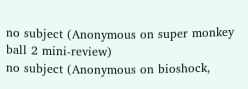no subject (Anonymous on super monkey ball 2 mini-review)
no subject (Anonymous on bioshock,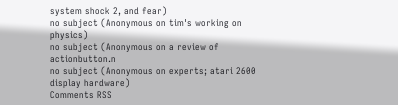system shock 2, and fear)
no subject (Anonymous on tim's working on physics)
no subject (Anonymous on a review of actionbutton.n
no subject (Anonymous on experts; atari 2600 display hardware)
Comments RSS